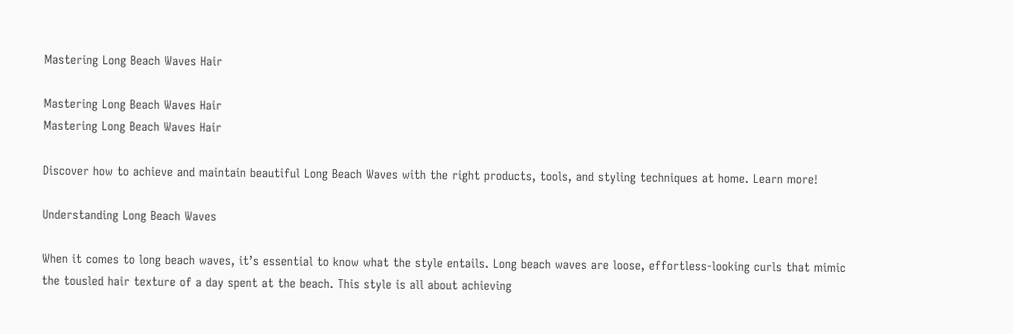Mastering Long Beach Waves Hair

Mastering Long Beach Waves Hair
Mastering Long Beach Waves Hair

Discover how to achieve and maintain beautiful Long Beach Waves with the right products, tools, and styling techniques at home. Learn more!

Understanding Long Beach Waves

When it comes to long beach waves, it’s essential to know what the style entails. Long beach waves are loose, effortless-looking curls that mimic the tousled hair texture of a day spent at the beach. This style is all about achieving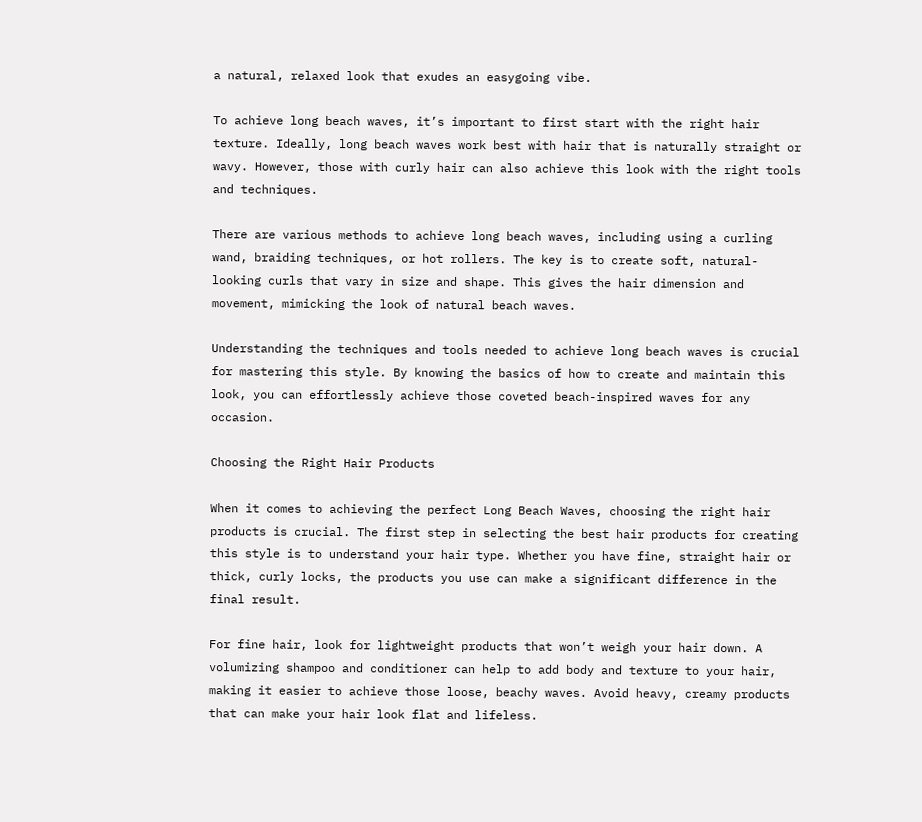a natural, relaxed look that exudes an easygoing vibe.

To achieve long beach waves, it’s important to first start with the right hair texture. Ideally, long beach waves work best with hair that is naturally straight or wavy. However, those with curly hair can also achieve this look with the right tools and techniques.

There are various methods to achieve long beach waves, including using a curling wand, braiding techniques, or hot rollers. The key is to create soft, natural-looking curls that vary in size and shape. This gives the hair dimension and movement, mimicking the look of natural beach waves.

Understanding the techniques and tools needed to achieve long beach waves is crucial for mastering this style. By knowing the basics of how to create and maintain this look, you can effortlessly achieve those coveted beach-inspired waves for any occasion.

Choosing the Right Hair Products

When it comes to achieving the perfect Long Beach Waves, choosing the right hair products is crucial. The first step in selecting the best hair products for creating this style is to understand your hair type. Whether you have fine, straight hair or thick, curly locks, the products you use can make a significant difference in the final result.

For fine hair, look for lightweight products that won’t weigh your hair down. A volumizing shampoo and conditioner can help to add body and texture to your hair, making it easier to achieve those loose, beachy waves. Avoid heavy, creamy products that can make your hair look flat and lifeless.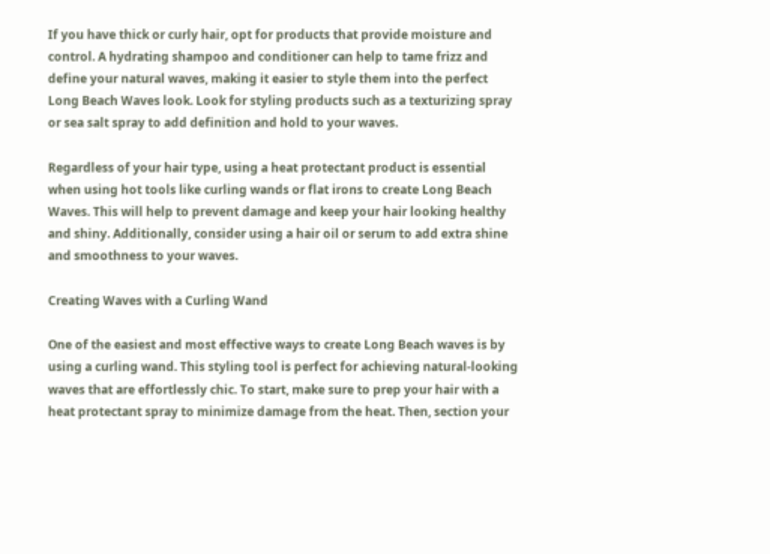If you have thick or curly hair, opt for products that provide moisture and control. A hydrating shampoo and conditioner can help to tame frizz and define your natural waves, making it easier to style them into the perfect Long Beach Waves look. Look for styling products such as a texturizing spray or sea salt spray to add definition and hold to your waves.

Regardless of your hair type, using a heat protectant product is essential when using hot tools like curling wands or flat irons to create Long Beach Waves. This will help to prevent damage and keep your hair looking healthy and shiny. Additionally, consider using a hair oil or serum to add extra shine and smoothness to your waves.

Creating Waves with a Curling Wand

One of the easiest and most effective ways to create Long Beach waves is by using a curling wand. This styling tool is perfect for achieving natural-looking waves that are effortlessly chic. To start, make sure to prep your hair with a heat protectant spray to minimize damage from the heat. Then, section your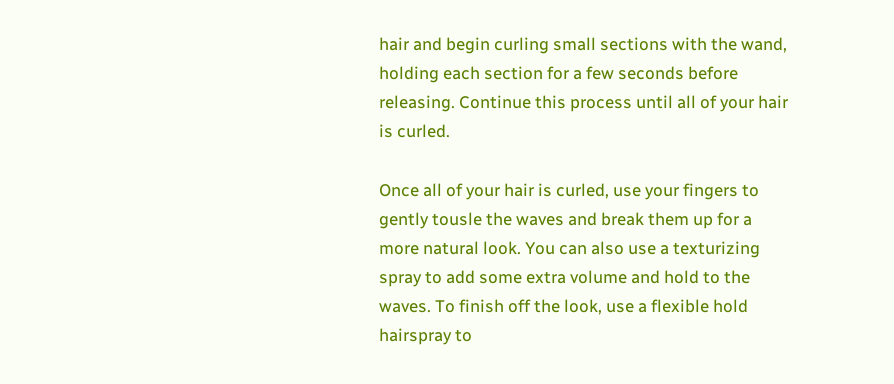hair and begin curling small sections with the wand, holding each section for a few seconds before releasing. Continue this process until all of your hair is curled.

Once all of your hair is curled, use your fingers to gently tousle the waves and break them up for a more natural look. You can also use a texturizing spray to add some extra volume and hold to the waves. To finish off the look, use a flexible hold hairspray to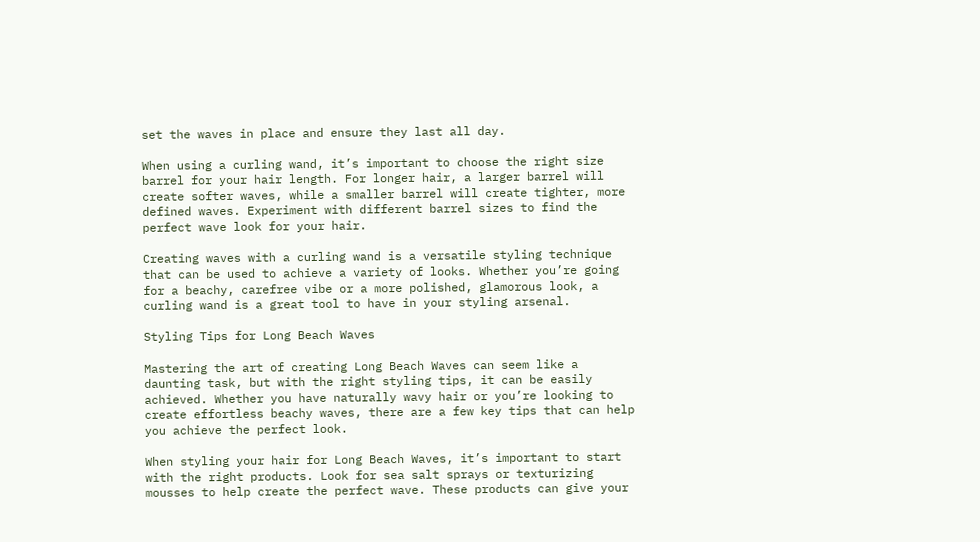set the waves in place and ensure they last all day.

When using a curling wand, it’s important to choose the right size barrel for your hair length. For longer hair, a larger barrel will create softer waves, while a smaller barrel will create tighter, more defined waves. Experiment with different barrel sizes to find the perfect wave look for your hair.

Creating waves with a curling wand is a versatile styling technique that can be used to achieve a variety of looks. Whether you’re going for a beachy, carefree vibe or a more polished, glamorous look, a curling wand is a great tool to have in your styling arsenal.

Styling Tips for Long Beach Waves

Mastering the art of creating Long Beach Waves can seem like a daunting task, but with the right styling tips, it can be easily achieved. Whether you have naturally wavy hair or you’re looking to create effortless beachy waves, there are a few key tips that can help you achieve the perfect look.

When styling your hair for Long Beach Waves, it’s important to start with the right products. Look for sea salt sprays or texturizing mousses to help create the perfect wave. These products can give your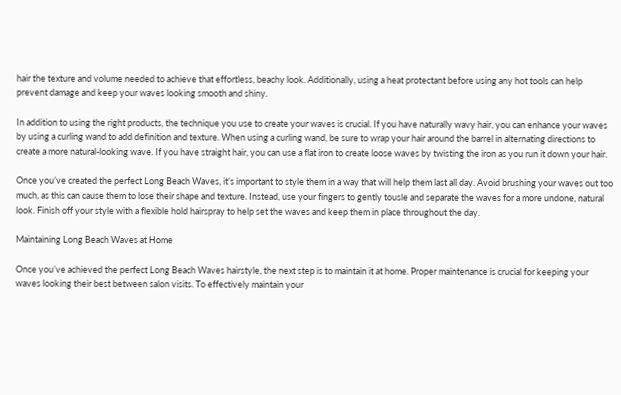hair the texture and volume needed to achieve that effortless, beachy look. Additionally, using a heat protectant before using any hot tools can help prevent damage and keep your waves looking smooth and shiny.

In addition to using the right products, the technique you use to create your waves is crucial. If you have naturally wavy hair, you can enhance your waves by using a curling wand to add definition and texture. When using a curling wand, be sure to wrap your hair around the barrel in alternating directions to create a more natural-looking wave. If you have straight hair, you can use a flat iron to create loose waves by twisting the iron as you run it down your hair.

Once you’ve created the perfect Long Beach Waves, it’s important to style them in a way that will help them last all day. Avoid brushing your waves out too much, as this can cause them to lose their shape and texture. Instead, use your fingers to gently tousle and separate the waves for a more undone, natural look. Finish off your style with a flexible hold hairspray to help set the waves and keep them in place throughout the day.

Maintaining Long Beach Waves at Home

Once you’ve achieved the perfect Long Beach Waves hairstyle, the next step is to maintain it at home. Proper maintenance is crucial for keeping your waves looking their best between salon visits. To effectively maintain your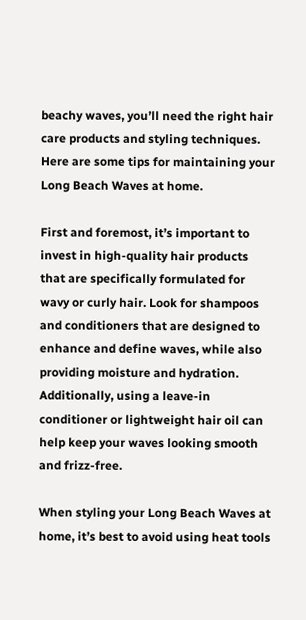beachy waves, you’ll need the right hair care products and styling techniques. Here are some tips for maintaining your Long Beach Waves at home.

First and foremost, it’s important to invest in high-quality hair products that are specifically formulated for wavy or curly hair. Look for shampoos and conditioners that are designed to enhance and define waves, while also providing moisture and hydration. Additionally, using a leave-in conditioner or lightweight hair oil can help keep your waves looking smooth and frizz-free.

When styling your Long Beach Waves at home, it’s best to avoid using heat tools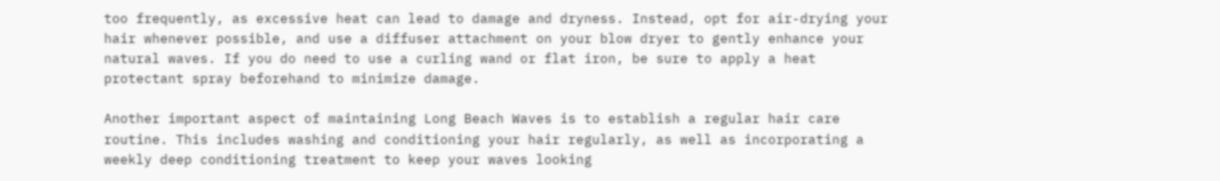too frequently, as excessive heat can lead to damage and dryness. Instead, opt for air-drying your hair whenever possible, and use a diffuser attachment on your blow dryer to gently enhance your natural waves. If you do need to use a curling wand or flat iron, be sure to apply a heat protectant spray beforehand to minimize damage.

Another important aspect of maintaining Long Beach Waves is to establish a regular hair care routine. This includes washing and conditioning your hair regularly, as well as incorporating a weekly deep conditioning treatment to keep your waves looking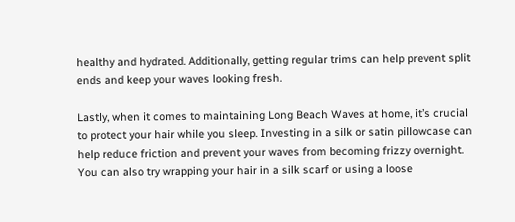healthy and hydrated. Additionally, getting regular trims can help prevent split ends and keep your waves looking fresh.

Lastly, when it comes to maintaining Long Beach Waves at home, it’s crucial to protect your hair while you sleep. Investing in a silk or satin pillowcase can help reduce friction and prevent your waves from becoming frizzy overnight. You can also try wrapping your hair in a silk scarf or using a loose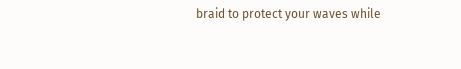braid to protect your waves while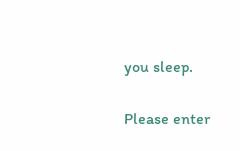you sleep.


Please enter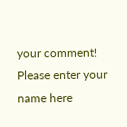your comment!
Please enter your name here